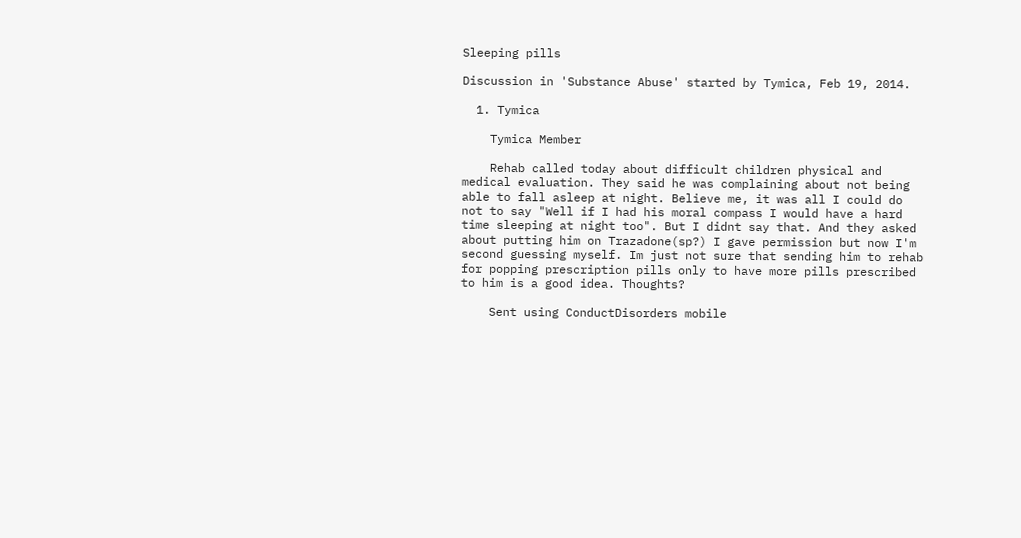Sleeping pills

Discussion in 'Substance Abuse' started by Tymica, Feb 19, 2014.

  1. Tymica

    Tymica Member

    Rehab called today about difficult children physical and medical evaluation. They said he was complaining about not being able to fall asleep at night. Believe me, it was all I could do not to say "Well if I had his moral compass I would have a hard time sleeping at night too". But I didnt say that. And they asked about putting him on Trazadone(sp?) I gave permission but now I'm second guessing myself. Im just not sure that sending him to rehab for popping prescription pills only to have more pills prescribed to him is a good idea. Thoughts?

    Sent using ConductDisorders mobile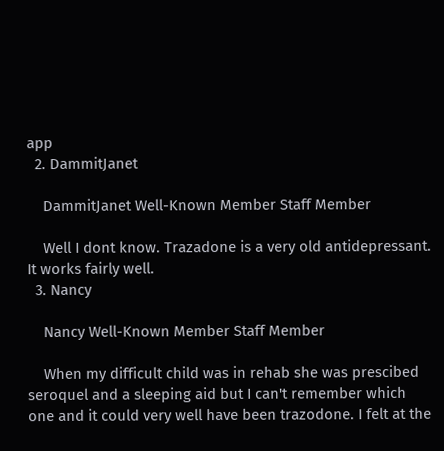app
  2. DammitJanet

    DammitJanet Well-Known Member Staff Member

    Well I dont know. Trazadone is a very old antidepressant. It works fairly well.
  3. Nancy

    Nancy Well-Known Member Staff Member

    When my difficult child was in rehab she was prescibed seroquel and a sleeping aid but I can't remember which one and it could very well have been trazodone. I felt at the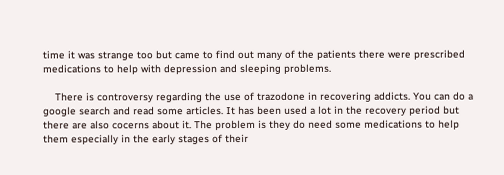time it was strange too but came to find out many of the patients there were prescribed medications to help with depression and sleeping problems.

    There is controversy regarding the use of trazodone in recovering addicts. You can do a google search and read some articles. It has been used a lot in the recovery period but there are also cocerns about it. The problem is they do need some medications to help them especially in the early stages of their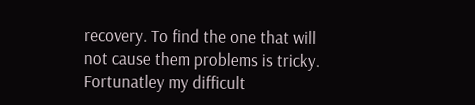recovery. To find the one that will not cause them problems is tricky. Fortunatley my difficult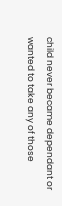child never became dependant or wanted to take any of those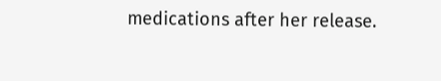medications after her release.